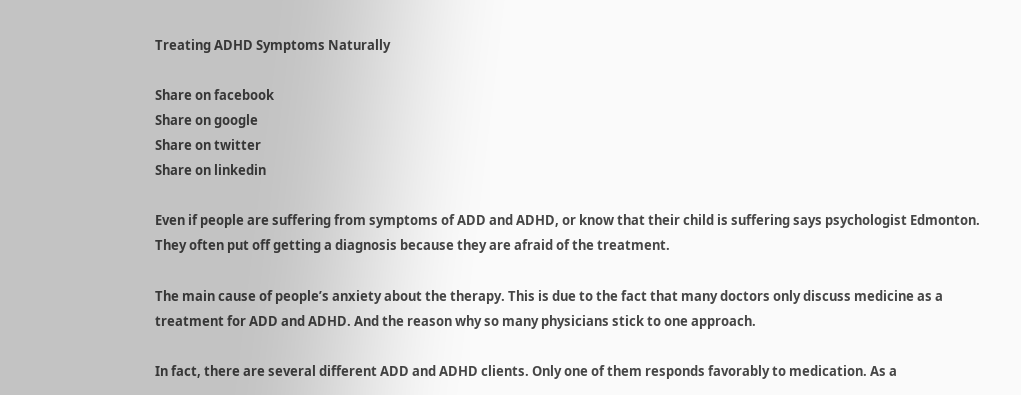Treating ADHD Symptoms Naturally

Share on facebook
Share on google
Share on twitter
Share on linkedin

Even if people are suffering from symptoms of ADD and ADHD, or know that their child is suffering says psychologist Edmonton. They often put off getting a diagnosis because they are afraid of the treatment.

The main cause of people’s anxiety about the therapy. This is due to the fact that many doctors only discuss medicine as a treatment for ADD and ADHD. And the reason why so many physicians stick to one approach.

In fact, there are several different ADD and ADHD clients. Only one of them responds favorably to medication. As a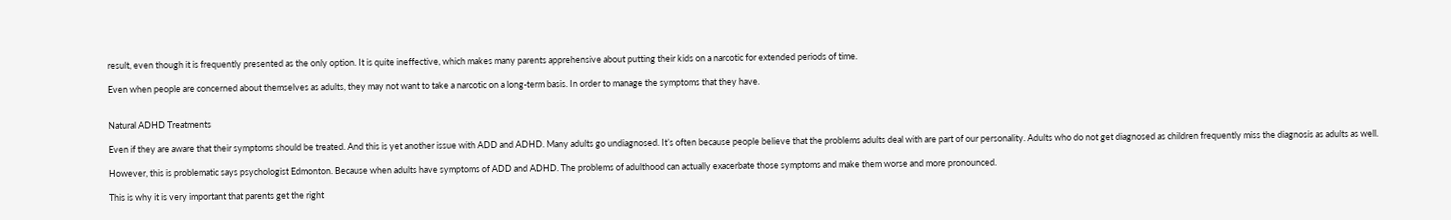result, even though it is frequently presented as the only option. It is quite ineffective, which makes many parents apprehensive about putting their kids on a narcotic for extended periods of time.

Even when people are concerned about themselves as adults, they may not want to take a narcotic on a long-term basis. In order to manage the symptoms that they have.


Natural ADHD Treatments

Even if they are aware that their symptoms should be treated. And this is yet another issue with ADD and ADHD. Many adults go undiagnosed. It’s often because people believe that the problems adults deal with are part of our personality. Adults who do not get diagnosed as children frequently miss the diagnosis as adults as well.

However, this is problematic says psychologist Edmonton. Because when adults have symptoms of ADD and ADHD. The problems of adulthood can actually exacerbate those symptoms and make them worse and more pronounced.

This is why it is very important that parents get the right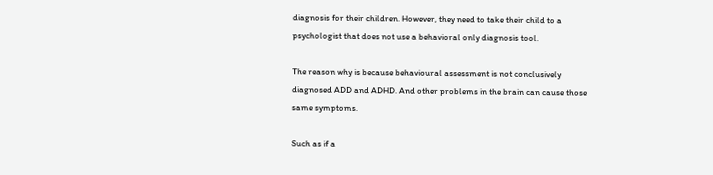diagnosis for their children. However, they need to take their child to a psychologist that does not use a behavioral only diagnosis tool.

The reason why is because behavioural assessment is not conclusively diagnosed ADD and ADHD. And other problems in the brain can cause those same symptoms.

Such as if a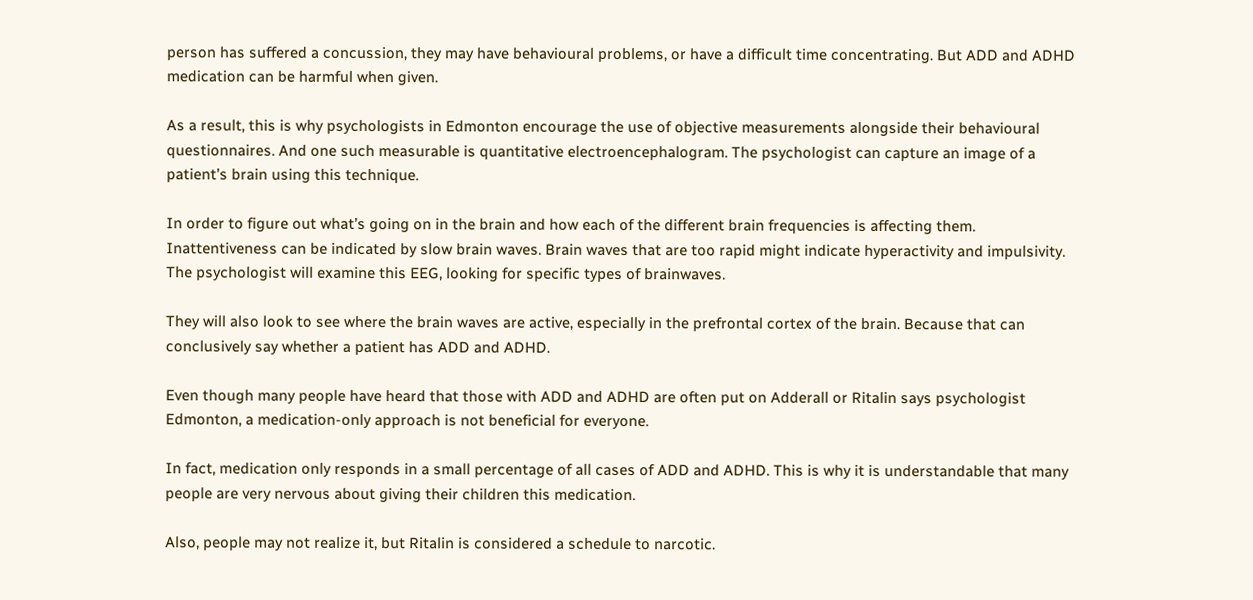person has suffered a concussion, they may have behavioural problems, or have a difficult time concentrating. But ADD and ADHD medication can be harmful when given.

As a result, this is why psychologists in Edmonton encourage the use of objective measurements alongside their behavioural questionnaires. And one such measurable is quantitative electroencephalogram. The psychologist can capture an image of a patient’s brain using this technique.

In order to figure out what’s going on in the brain and how each of the different brain frequencies is affecting them. Inattentiveness can be indicated by slow brain waves. Brain waves that are too rapid might indicate hyperactivity and impulsivity. The psychologist will examine this EEG, looking for specific types of brainwaves.

They will also look to see where the brain waves are active, especially in the prefrontal cortex of the brain. Because that can conclusively say whether a patient has ADD and ADHD.

Even though many people have heard that those with ADD and ADHD are often put on Adderall or Ritalin says psychologist Edmonton, a medication-only approach is not beneficial for everyone.

In fact, medication only responds in a small percentage of all cases of ADD and ADHD. This is why it is understandable that many people are very nervous about giving their children this medication.

Also, people may not realize it, but Ritalin is considered a schedule to narcotic.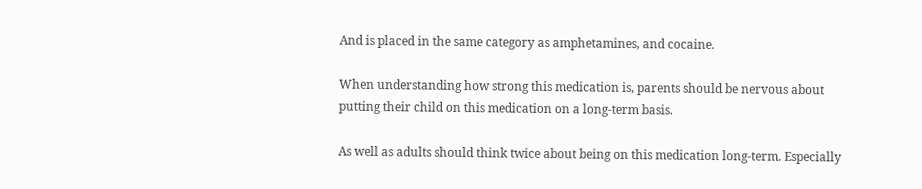And is placed in the same category as amphetamines, and cocaine.

When understanding how strong this medication is, parents should be nervous about putting their child on this medication on a long-term basis.

As well as adults should think twice about being on this medication long-term. Especially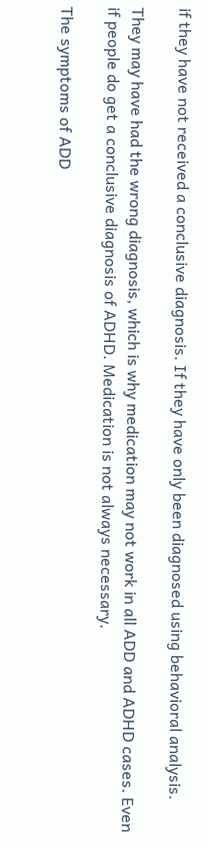if they have not received a conclusive diagnosis. If they have only been diagnosed using behavioral analysis.

They may have had the wrong diagnosis, which is why medication may not work in all ADD and ADHD cases. Even if people do get a conclusive diagnosis of ADHD. Medication is not always necessary.

The symptoms of ADD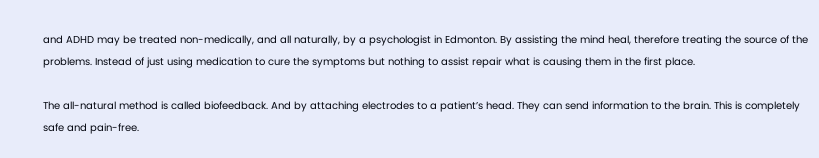and ADHD may be treated non-medically, and all naturally, by a psychologist in Edmonton. By assisting the mind heal, therefore treating the source of the problems. Instead of just using medication to cure the symptoms but nothing to assist repair what is causing them in the first place.

The all-natural method is called biofeedback. And by attaching electrodes to a patient’s head. They can send information to the brain. This is completely safe and pain-free.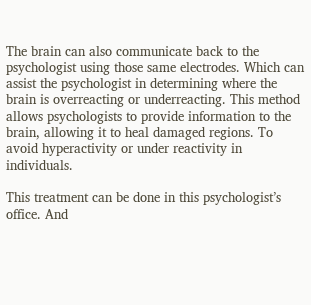The brain can also communicate back to the psychologist using those same electrodes. Which can assist the psychologist in determining where the brain is overreacting or underreacting. This method allows psychologists to provide information to the brain, allowing it to heal damaged regions. To avoid hyperactivity or under reactivity in individuals.

This treatment can be done in this psychologist’s office. And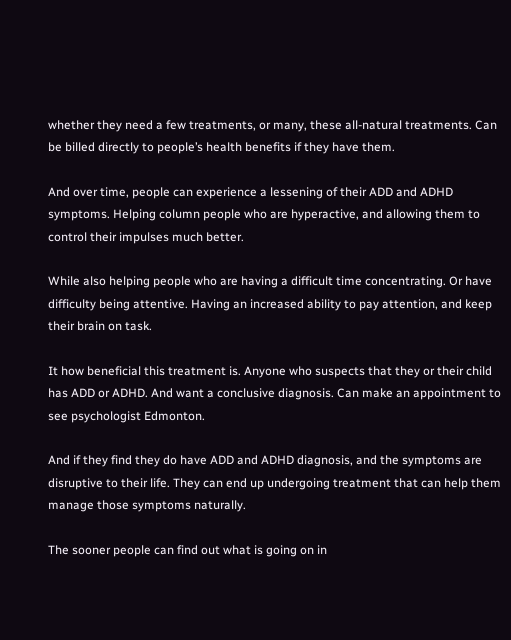whether they need a few treatments, or many, these all-natural treatments. Can be billed directly to people’s health benefits if they have them.

And over time, people can experience a lessening of their ADD and ADHD symptoms. Helping column people who are hyperactive, and allowing them to control their impulses much better.

While also helping people who are having a difficult time concentrating. Or have difficulty being attentive. Having an increased ability to pay attention, and keep their brain on task.

It how beneficial this treatment is. Anyone who suspects that they or their child has ADD or ADHD. And want a conclusive diagnosis. Can make an appointment to see psychologist Edmonton.

And if they find they do have ADD and ADHD diagnosis, and the symptoms are disruptive to their life. They can end up undergoing treatment that can help them manage those symptoms naturally.

The sooner people can find out what is going on in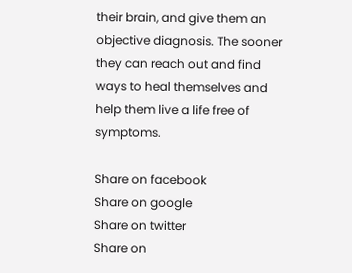their brain, and give them an objective diagnosis. The sooner they can reach out and find ways to heal themselves and help them live a life free of symptoms.

Share on facebook
Share on google
Share on twitter
Share on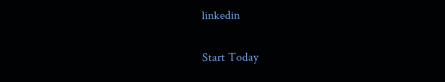linkedin

Start Today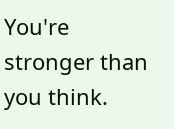You're stronger than you think.